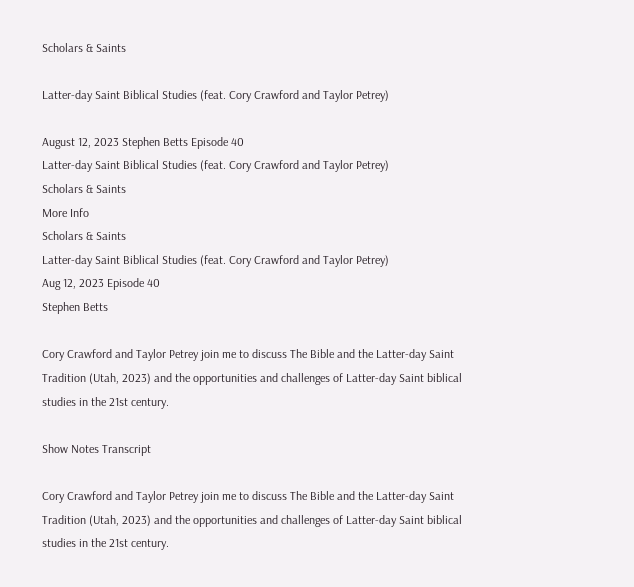Scholars & Saints

Latter-day Saint Biblical Studies (feat. Cory Crawford and Taylor Petrey)

August 12, 2023 Stephen Betts Episode 40
Latter-day Saint Biblical Studies (feat. Cory Crawford and Taylor Petrey)
Scholars & Saints
More Info
Scholars & Saints
Latter-day Saint Biblical Studies (feat. Cory Crawford and Taylor Petrey)
Aug 12, 2023 Episode 40
Stephen Betts

Cory Crawford and Taylor Petrey join me to discuss The Bible and the Latter-day Saint Tradition (Utah, 2023) and the opportunities and challenges of Latter-day Saint biblical studies in the 21st century.

Show Notes Transcript

Cory Crawford and Taylor Petrey join me to discuss The Bible and the Latter-day Saint Tradition (Utah, 2023) and the opportunities and challenges of Latter-day Saint biblical studies in the 21st century.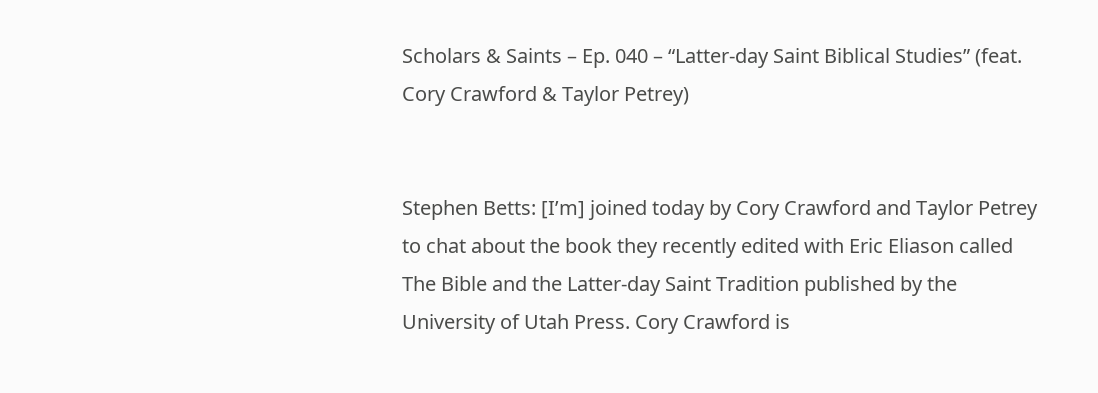Scholars & Saints – Ep. 040 – “Latter-day Saint Biblical Studies” (feat. Cory Crawford & Taylor Petrey)


Stephen Betts: [I’m] joined today by Cory Crawford and Taylor Petrey to chat about the book they recently edited with Eric Eliason called The Bible and the Latter-day Saint Tradition published by the University of Utah Press. Cory Crawford is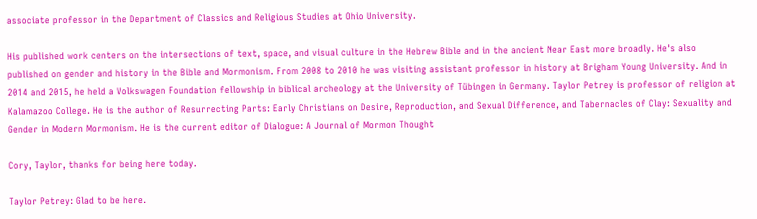associate professor in the Department of Classics and Religious Studies at Ohio University.

His published work centers on the intersections of text, space, and visual culture in the Hebrew Bible and in the ancient Near East more broadly. He's also published on gender and history in the Bible and Mormonism. From 2008 to 2010 he was visiting assistant professor in history at Brigham Young University. And in 2014 and 2015, he held a Volkswagen Foundation fellowship in biblical archeology at the University of Tübingen in Germany. Taylor Petrey is professor of religion at Kalamazoo College. He is the author of Resurrecting Parts: Early Christians on Desire, Reproduction, and Sexual Difference, and Tabernacles of Clay: Sexuality and Gender in Modern Mormonism. He is the current editor of Dialogue: A Journal of Mormon Thought

Cory, Taylor, thanks for being here today.

Taylor Petrey: Glad to be here.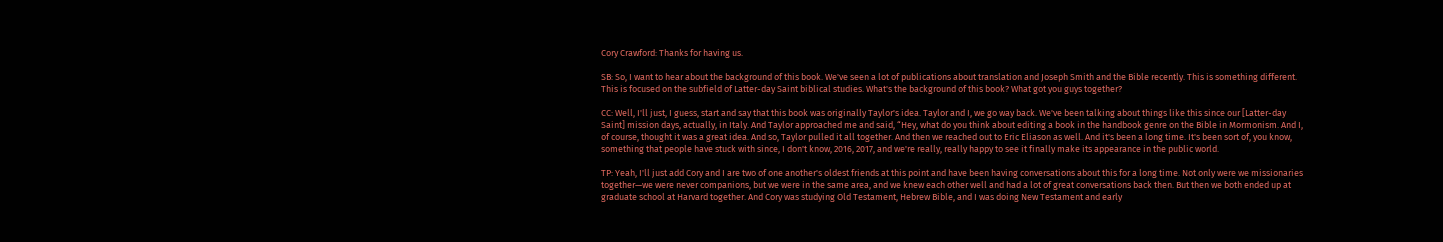Cory Crawford: Thanks for having us.

SB: So, I want to hear about the background of this book. We've seen a lot of publications about translation and Joseph Smith and the Bible recently. This is something different. This is focused on the subfield of Latter-day Saint biblical studies. What's the background of this book? What got you guys together?

CC: Well, I'll just, I guess, start and say that this book was originally Taylor's idea. Taylor and I, we go way back. We've been talking about things like this since our [Latter-day Saint] mission days, actually, in Italy. And Taylor approached me and said, “Hey, what do you think about editing a book in the handbook genre on the Bible in Mormonism. And I, of course, thought it was a great idea. And so, Taylor pulled it all together. And then we reached out to Eric Eliason as well. And it's been a long time. It's been sort of, you know, something that people have stuck with since, I don't know, 2016, 2017, and we're really, really happy to see it finally make its appearance in the public world.

TP: Yeah, I'll just add Cory and I are two of one another's oldest friends at this point and have been having conversations about this for a long time. Not only were we missionaries together—we were never companions, but we were in the same area, and we knew each other well and had a lot of great conversations back then. But then we both ended up at graduate school at Harvard together. And Cory was studying Old Testament, Hebrew Bible, and I was doing New Testament and early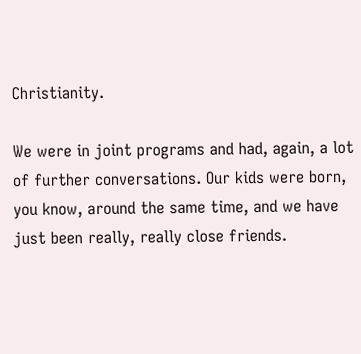Christianity.

We were in joint programs and had, again, a lot of further conversations. Our kids were born, you know, around the same time, and we have just been really, really close friends.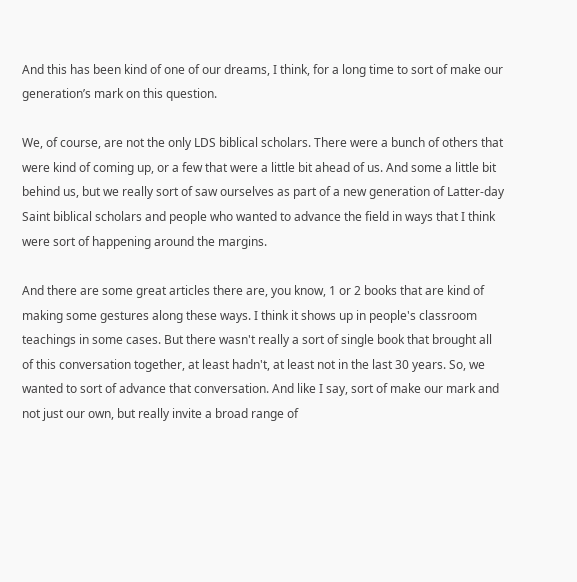And this has been kind of one of our dreams, I think, for a long time to sort of make our generation’s mark on this question.

We, of course, are not the only LDS biblical scholars. There were a bunch of others that were kind of coming up, or a few that were a little bit ahead of us. And some a little bit behind us, but we really sort of saw ourselves as part of a new generation of Latter-day Saint biblical scholars and people who wanted to advance the field in ways that I think were sort of happening around the margins.

And there are some great articles there are, you know, 1 or 2 books that are kind of making some gestures along these ways. I think it shows up in people's classroom teachings in some cases. But there wasn't really a sort of single book that brought all of this conversation together, at least hadn't, at least not in the last 30 years. So, we wanted to sort of advance that conversation. And like I say, sort of make our mark and not just our own, but really invite a broad range of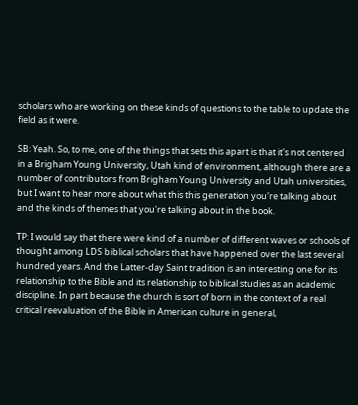scholars who are working on these kinds of questions to the table to update the field as it were.

SB: Yeah. So, to me, one of the things that sets this apart is that it's not centered in a Brigham Young University, Utah kind of environment, although there are a number of contributors from Brigham Young University and Utah universities, but I want to hear more about what this this generation you're talking about and the kinds of themes that you're talking about in the book.

TP: I would say that there were kind of a number of different waves or schools of thought among LDS biblical scholars that have happened over the last several hundred years. And the Latter-day Saint tradition is an interesting one for its relationship to the Bible and its relationship to biblical studies as an academic discipline. In part because the church is sort of born in the context of a real critical reevaluation of the Bible in American culture in general,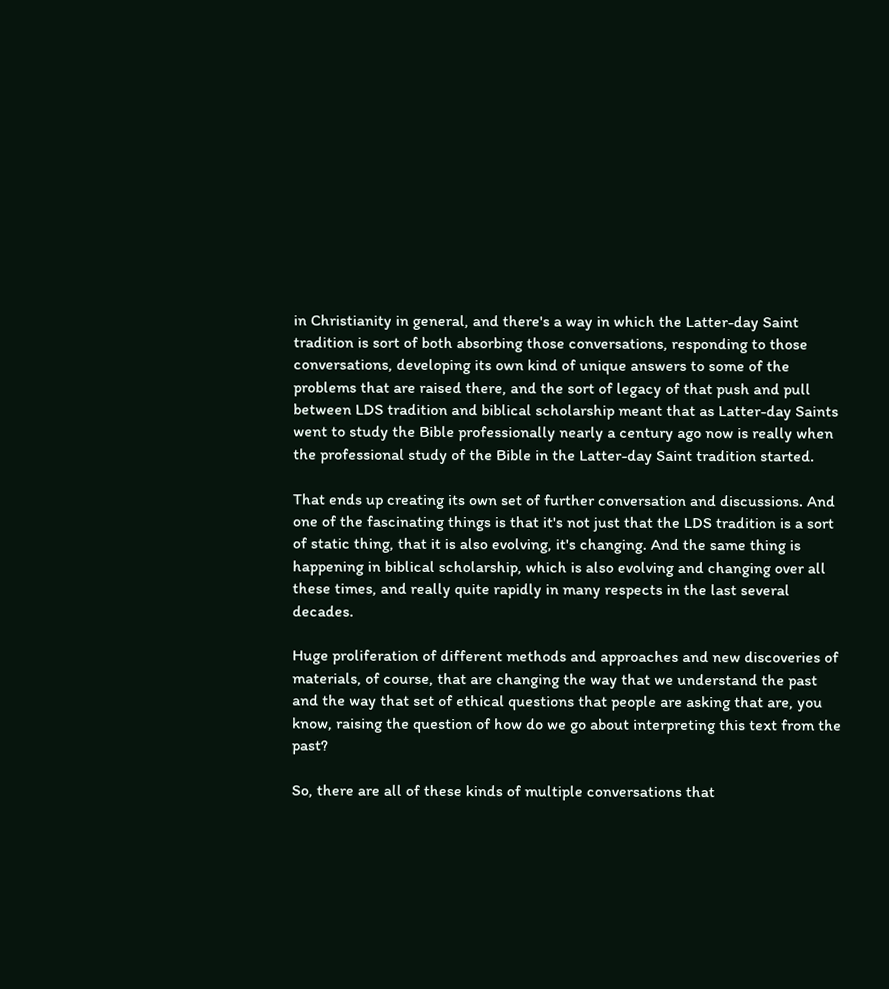in Christianity in general, and there's a way in which the Latter-day Saint tradition is sort of both absorbing those conversations, responding to those conversations, developing its own kind of unique answers to some of the problems that are raised there, and the sort of legacy of that push and pull between LDS tradition and biblical scholarship meant that as Latter-day Saints went to study the Bible professionally nearly a century ago now is really when the professional study of the Bible in the Latter-day Saint tradition started.

That ends up creating its own set of further conversation and discussions. And one of the fascinating things is that it's not just that the LDS tradition is a sort of static thing, that it is also evolving, it's changing. And the same thing is happening in biblical scholarship, which is also evolving and changing over all these times, and really quite rapidly in many respects in the last several decades.

Huge proliferation of different methods and approaches and new discoveries of materials, of course, that are changing the way that we understand the past and the way that set of ethical questions that people are asking that are, you know, raising the question of how do we go about interpreting this text from the past?

So, there are all of these kinds of multiple conversations that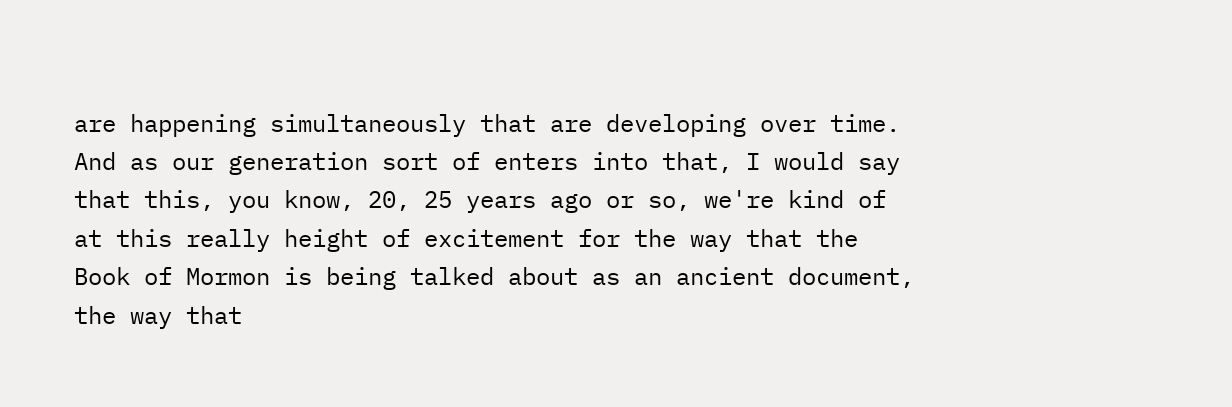are happening simultaneously that are developing over time. And as our generation sort of enters into that, I would say that this, you know, 20, 25 years ago or so, we're kind of at this really height of excitement for the way that the Book of Mormon is being talked about as an ancient document, the way that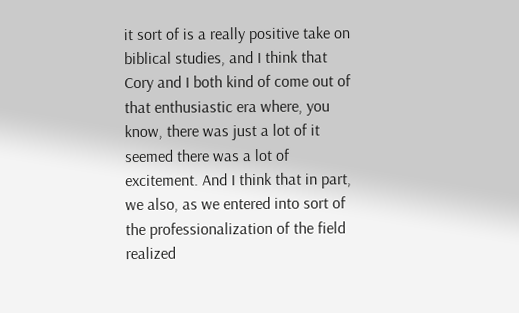it sort of is a really positive take on biblical studies, and I think that Cory and I both kind of come out of that enthusiastic era where, you know, there was just a lot of it seemed there was a lot of excitement. And I think that in part, we also, as we entered into sort of the professionalization of the field realized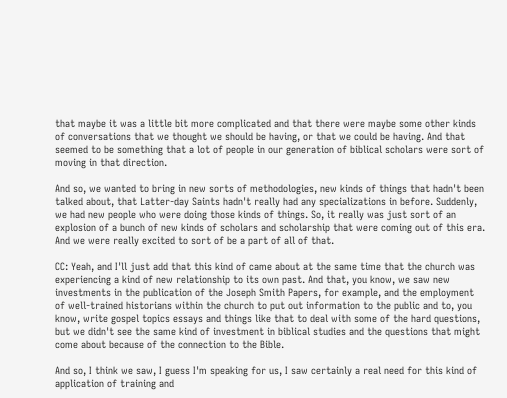that maybe it was a little bit more complicated and that there were maybe some other kinds of conversations that we thought we should be having, or that we could be having. And that seemed to be something that a lot of people in our generation of biblical scholars were sort of moving in that direction.

And so, we wanted to bring in new sorts of methodologies, new kinds of things that hadn't been talked about, that Latter-day Saints hadn't really had any specializations in before. Suddenly, we had new people who were doing those kinds of things. So, it really was just sort of an explosion of a bunch of new kinds of scholars and scholarship that were coming out of this era. And we were really excited to sort of be a part of all of that.

CC: Yeah, and I'll just add that this kind of came about at the same time that the church was experiencing a kind of new relationship to its own past. And that, you know, we saw new investments in the publication of the Joseph Smith Papers, for example, and the employment of well-trained historians within the church to put out information to the public and to, you know, write gospel topics essays and things like that to deal with some of the hard questions, but we didn't see the same kind of investment in biblical studies and the questions that might come about because of the connection to the Bible.

And so, I think we saw, I guess I'm speaking for us, I saw certainly a real need for this kind of application of training and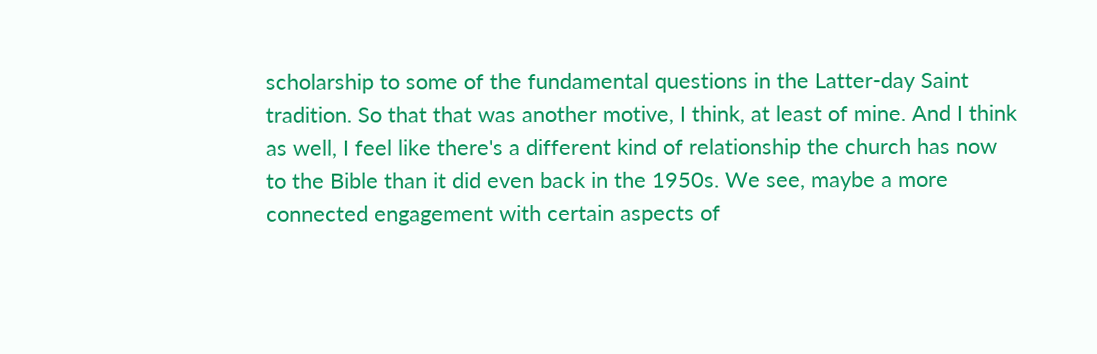scholarship to some of the fundamental questions in the Latter-day Saint tradition. So that that was another motive, I think, at least of mine. And I think as well, I feel like there's a different kind of relationship the church has now to the Bible than it did even back in the 1950s. We see, maybe a more connected engagement with certain aspects of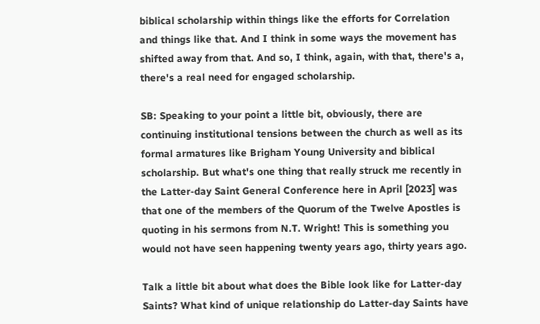biblical scholarship within things like the efforts for Correlation and things like that. And I think in some ways the movement has shifted away from that. And so, I think, again, with that, there's a, there's a real need for engaged scholarship.

SB: Speaking to your point a little bit, obviously, there are continuing institutional tensions between the church as well as its formal armatures like Brigham Young University and biblical scholarship. But what's one thing that really struck me recently in the Latter-day Saint General Conference here in April [2023] was that one of the members of the Quorum of the Twelve Apostles is quoting in his sermons from N.T. Wright! This is something you would not have seen happening twenty years ago, thirty years ago.

Talk a little bit about what does the Bible look like for Latter-day Saints? What kind of unique relationship do Latter-day Saints have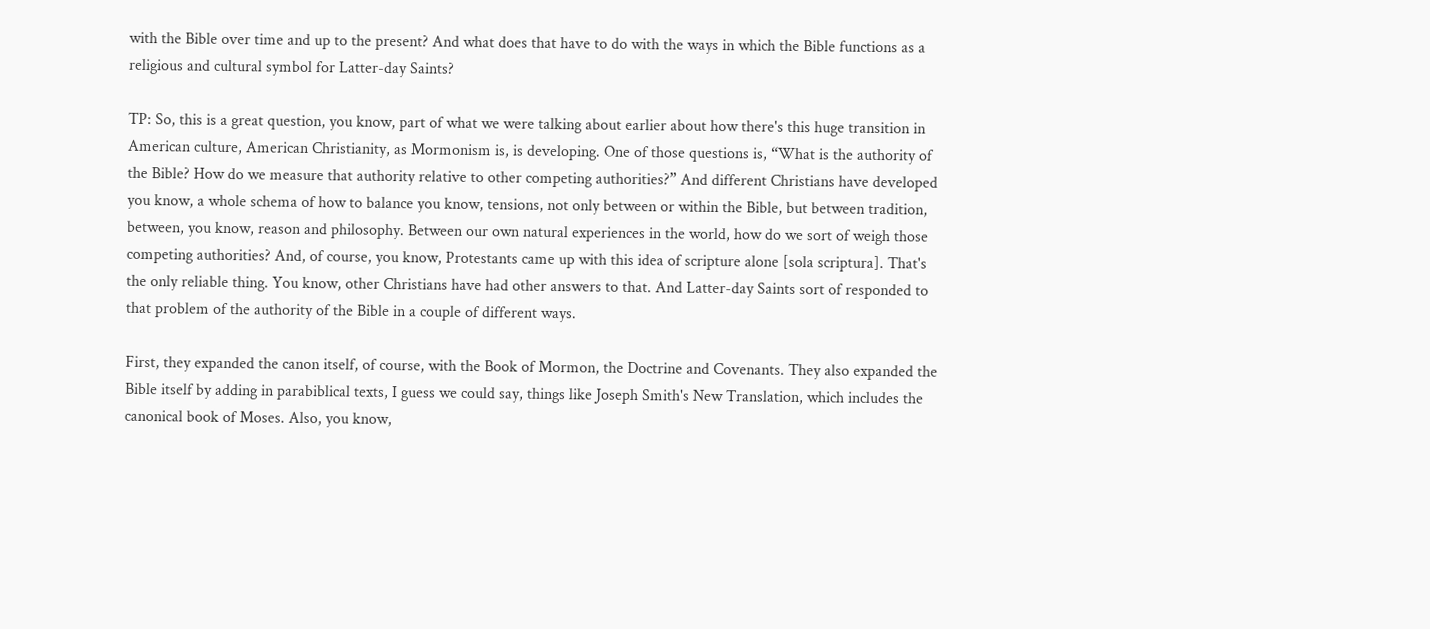with the Bible over time and up to the present? And what does that have to do with the ways in which the Bible functions as a religious and cultural symbol for Latter-day Saints?

TP: So, this is a great question, you know, part of what we were talking about earlier about how there's this huge transition in American culture, American Christianity, as Mormonism is, is developing. One of those questions is, “What is the authority of the Bible? How do we measure that authority relative to other competing authorities?” And different Christians have developed you know, a whole schema of how to balance you know, tensions, not only between or within the Bible, but between tradition, between, you know, reason and philosophy. Between our own natural experiences in the world, how do we sort of weigh those competing authorities? And, of course, you know, Protestants came up with this idea of scripture alone [sola scriptura]. That's the only reliable thing. You know, other Christians have had other answers to that. And Latter-day Saints sort of responded to that problem of the authority of the Bible in a couple of different ways.

First, they expanded the canon itself, of course, with the Book of Mormon, the Doctrine and Covenants. They also expanded the Bible itself by adding in parabiblical texts, I guess we could say, things like Joseph Smith's New Translation, which includes the canonical book of Moses. Also, you know,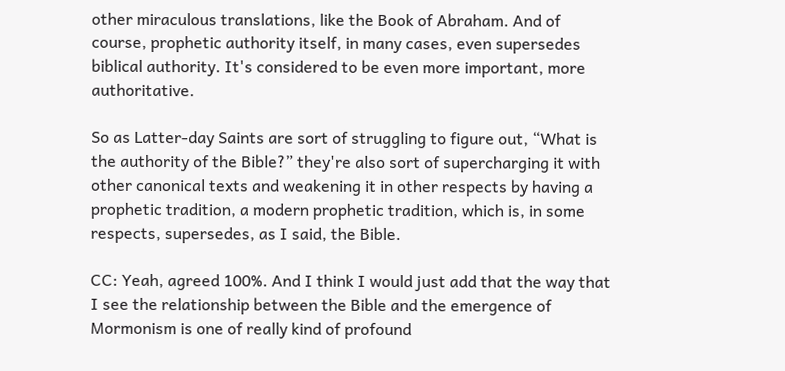other miraculous translations, like the Book of Abraham. And of course, prophetic authority itself, in many cases, even supersedes biblical authority. It's considered to be even more important, more authoritative.

So as Latter-day Saints are sort of struggling to figure out, “What is the authority of the Bible?” they're also sort of supercharging it with other canonical texts and weakening it in other respects by having a prophetic tradition, a modern prophetic tradition, which is, in some respects, supersedes, as I said, the Bible.

CC: Yeah, agreed 100%. And I think I would just add that the way that I see the relationship between the Bible and the emergence of Mormonism is one of really kind of profound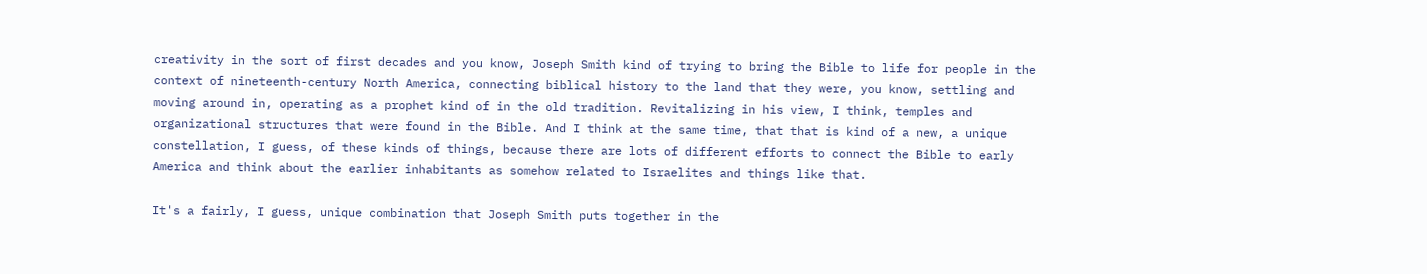creativity in the sort of first decades and you know, Joseph Smith kind of trying to bring the Bible to life for people in the context of nineteenth-century North America, connecting biblical history to the land that they were, you know, settling and moving around in, operating as a prophet kind of in the old tradition. Revitalizing in his view, I think, temples and organizational structures that were found in the Bible. And I think at the same time, that that is kind of a new, a unique constellation, I guess, of these kinds of things, because there are lots of different efforts to connect the Bible to early America and think about the earlier inhabitants as somehow related to Israelites and things like that.

It's a fairly, I guess, unique combination that Joseph Smith puts together in the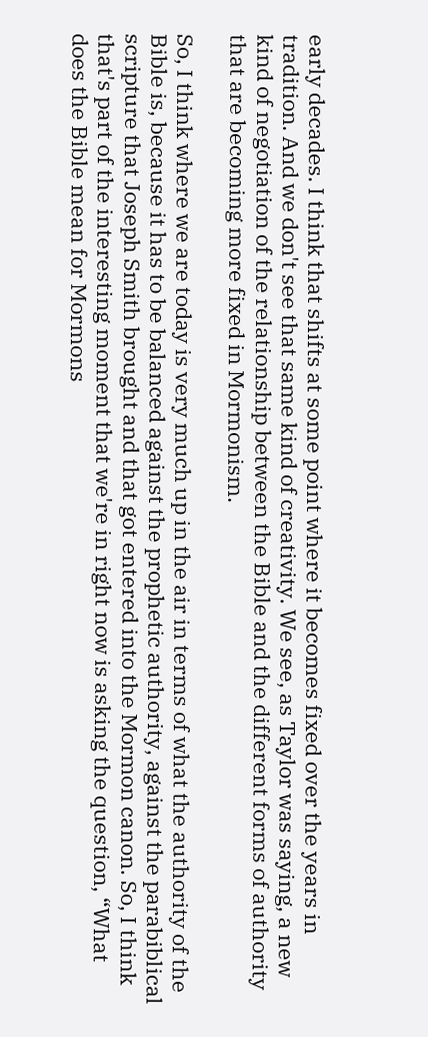early decades. I think that shifts at some point where it becomes fixed over the years in tradition. And we don't see that same kind of creativity. We see, as Taylor was saying, a new kind of negotiation of the relationship between the Bible and the different forms of authority that are becoming more fixed in Mormonism.

So, I think where we are today is very much up in the air in terms of what the authority of the Bible is, because it has to be balanced against the prophetic authority, against the parabiblical scripture that Joseph Smith brought and that got entered into the Mormon canon. So, I think that's part of the interesting moment that we're in right now is asking the question, “What does the Bible mean for Mormons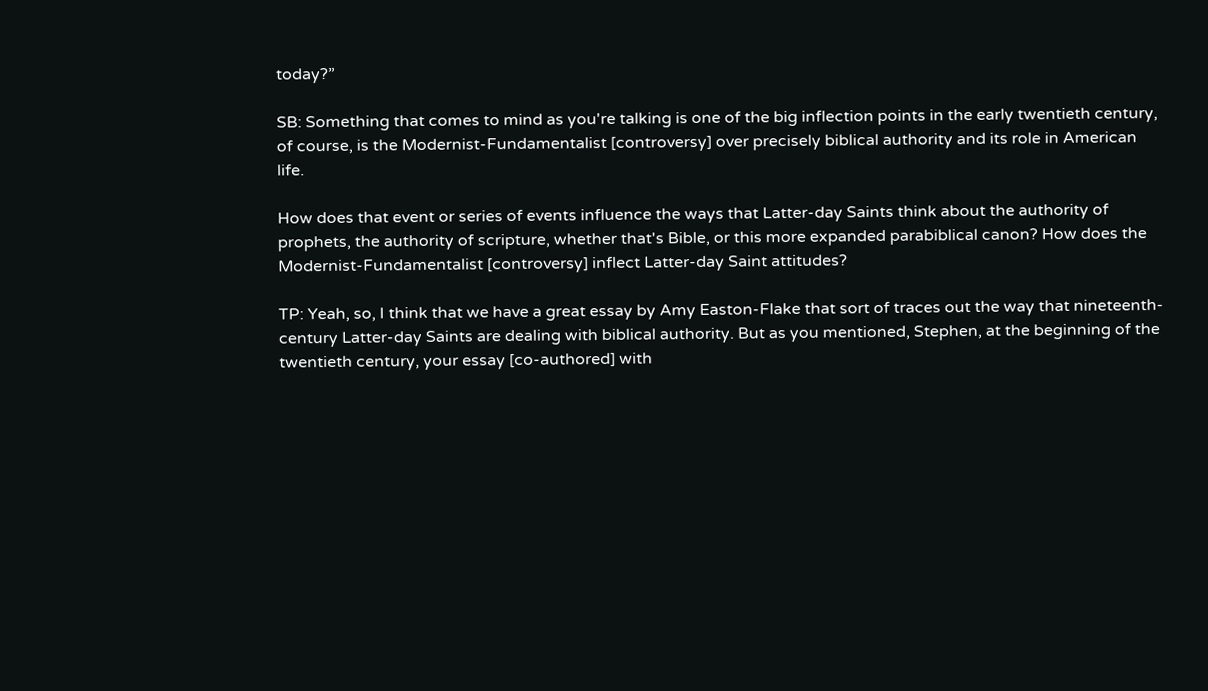today?”

SB: Something that comes to mind as you're talking is one of the big inflection points in the early twentieth century, of course, is the Modernist-Fundamentalist [controversy] over precisely biblical authority and its role in American life.

How does that event or series of events influence the ways that Latter-day Saints think about the authority of prophets, the authority of scripture, whether that's Bible, or this more expanded parabiblical canon? How does the Modernist-Fundamentalist [controversy] inflect Latter-day Saint attitudes?

TP: Yeah, so, I think that we have a great essay by Amy Easton-Flake that sort of traces out the way that nineteenth-century Latter-day Saints are dealing with biblical authority. But as you mentioned, Stephen, at the beginning of the twentieth century, your essay [co-authored] with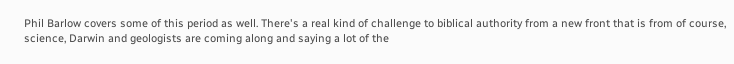Phil Barlow covers some of this period as well. There's a real kind of challenge to biblical authority from a new front that is from of course, science, Darwin and geologists are coming along and saying a lot of the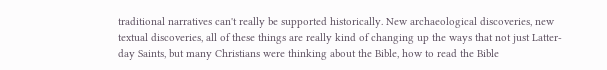traditional narratives can't really be supported historically. New archaeological discoveries, new textual discoveries, all of these things are really kind of changing up the ways that not just Latter-day Saints, but many Christians were thinking about the Bible, how to read the Bible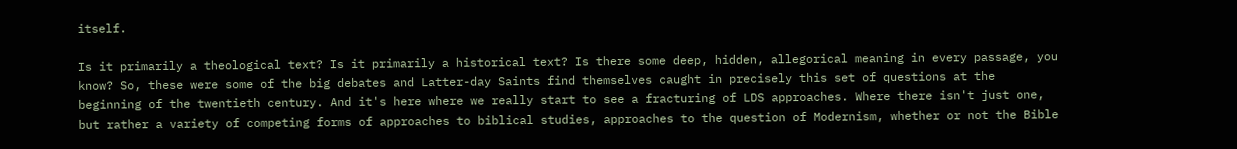itself.

Is it primarily a theological text? Is it primarily a historical text? Is there some deep, hidden, allegorical meaning in every passage, you know? So, these were some of the big debates and Latter-day Saints find themselves caught in precisely this set of questions at the beginning of the twentieth century. And it's here where we really start to see a fracturing of LDS approaches. Where there isn't just one, but rather a variety of competing forms of approaches to biblical studies, approaches to the question of Modernism, whether or not the Bible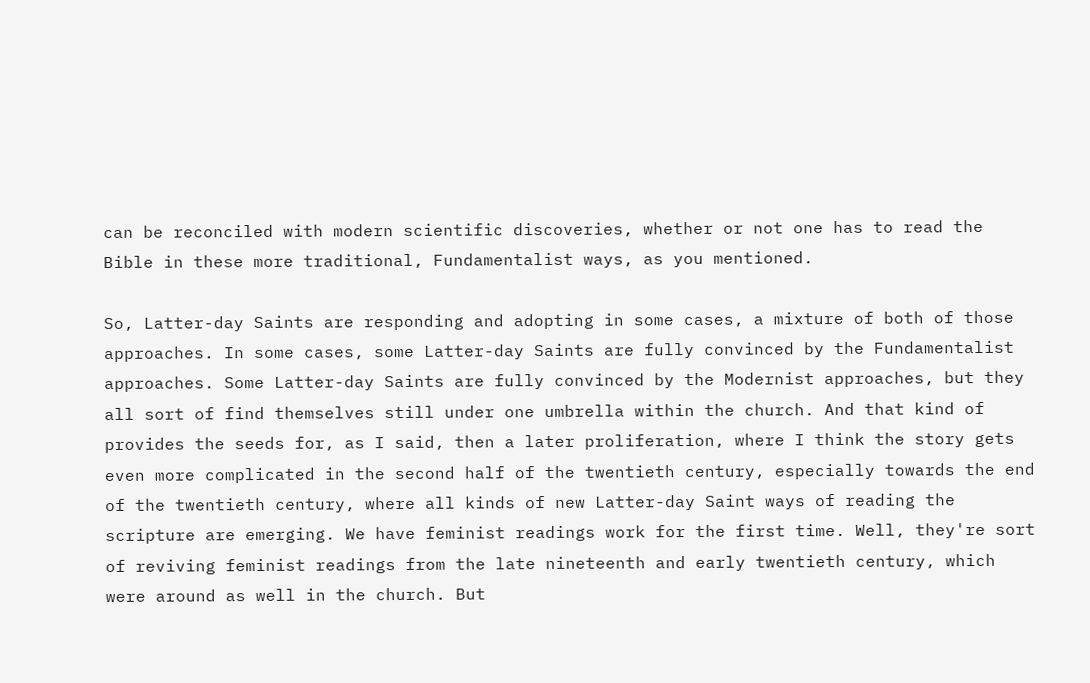can be reconciled with modern scientific discoveries, whether or not one has to read the Bible in these more traditional, Fundamentalist ways, as you mentioned.

So, Latter-day Saints are responding and adopting in some cases, a mixture of both of those approaches. In some cases, some Latter-day Saints are fully convinced by the Fundamentalist approaches. Some Latter-day Saints are fully convinced by the Modernist approaches, but they all sort of find themselves still under one umbrella within the church. And that kind of provides the seeds for, as I said, then a later proliferation, where I think the story gets even more complicated in the second half of the twentieth century, especially towards the end of the twentieth century, where all kinds of new Latter-day Saint ways of reading the scripture are emerging. We have feminist readings work for the first time. Well, they're sort of reviving feminist readings from the late nineteenth and early twentieth century, which were around as well in the church. But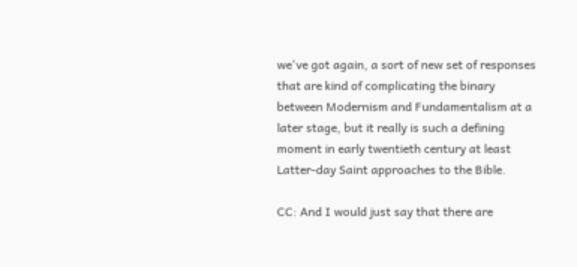we've got again, a sort of new set of responses that are kind of complicating the binary between Modernism and Fundamentalism at a later stage, but it really is such a defining moment in early twentieth century at least Latter-day Saint approaches to the Bible.

CC: And I would just say that there are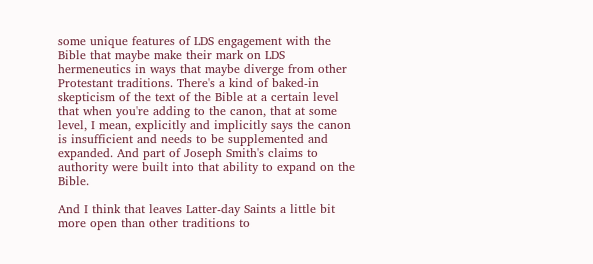some unique features of LDS engagement with the Bible that maybe make their mark on LDS hermeneutics in ways that maybe diverge from other Protestant traditions. There's a kind of baked-in skepticism of the text of the Bible at a certain level that when you're adding to the canon, that at some level, I mean, explicitly and implicitly says the canon is insufficient and needs to be supplemented and expanded. And part of Joseph Smith's claims to authority were built into that ability to expand on the Bible.

And I think that leaves Latter-day Saints a little bit more open than other traditions to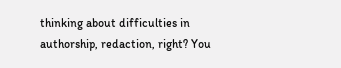thinking about difficulties in authorship, redaction, right? You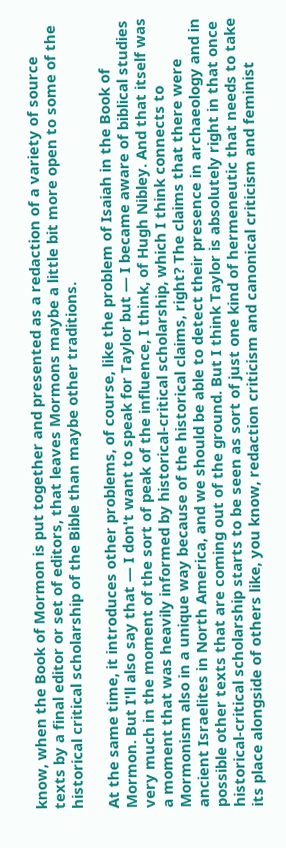know, when the Book of Mormon is put together and presented as a redaction of a variety of source texts by a final editor or set of editors, that leaves Mormons maybe a little bit more open to some of the historical critical scholarship of the Bible than maybe other traditions.

At the same time, it introduces other problems, of course, like the problem of Isaiah in the Book of Mormon. But I'll also say that — I don't want to speak for Taylor but — I became aware of biblical studies very much in the moment of the sort of peak of the influence, I think, of Hugh Nibley. And that itself was a moment that was heavily informed by historical-critical scholarship, which I think connects to Mormonism also in a unique way because of the historical claims, right? The claims that there were ancient Israelites in North America, and we should be able to detect their presence in archaeology and in possible other texts that are coming out of the ground. But I think Taylor is absolutely right in that once historical-critical scholarship starts to be seen as sort of just one kind of hermeneutic that needs to take its place alongside of others like, you know, redaction criticism and canonical criticism and feminist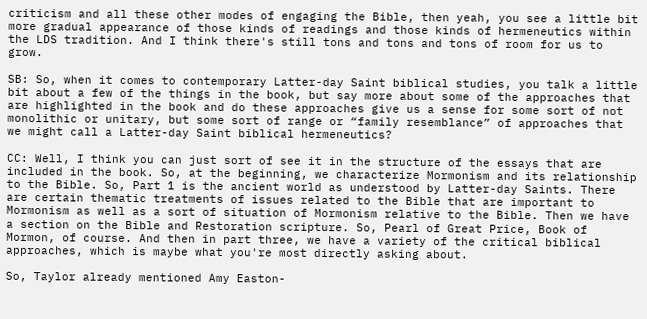criticism and all these other modes of engaging the Bible, then yeah, you see a little bit more gradual appearance of those kinds of readings and those kinds of hermeneutics within the LDS tradition. And I think there's still tons and tons and tons of room for us to grow.

SB: So, when it comes to contemporary Latter-day Saint biblical studies, you talk a little bit about a few of the things in the book, but say more about some of the approaches that are highlighted in the book and do these approaches give us a sense for some sort of not monolithic or unitary, but some sort of range or “family resemblance” of approaches that we might call a Latter-day Saint biblical hermeneutics?

CC: Well, I think you can just sort of see it in the structure of the essays that are included in the book. So, at the beginning, we characterize Mormonism and its relationship to the Bible. So, Part 1 is the ancient world as understood by Latter-day Saints. There are certain thematic treatments of issues related to the Bible that are important to Mormonism as well as a sort of situation of Mormonism relative to the Bible. Then we have a section on the Bible and Restoration scripture. So, Pearl of Great Price, Book of Mormon, of course. And then in part three, we have a variety of the critical biblical approaches, which is maybe what you're most directly asking about.

So, Taylor already mentioned Amy Easton-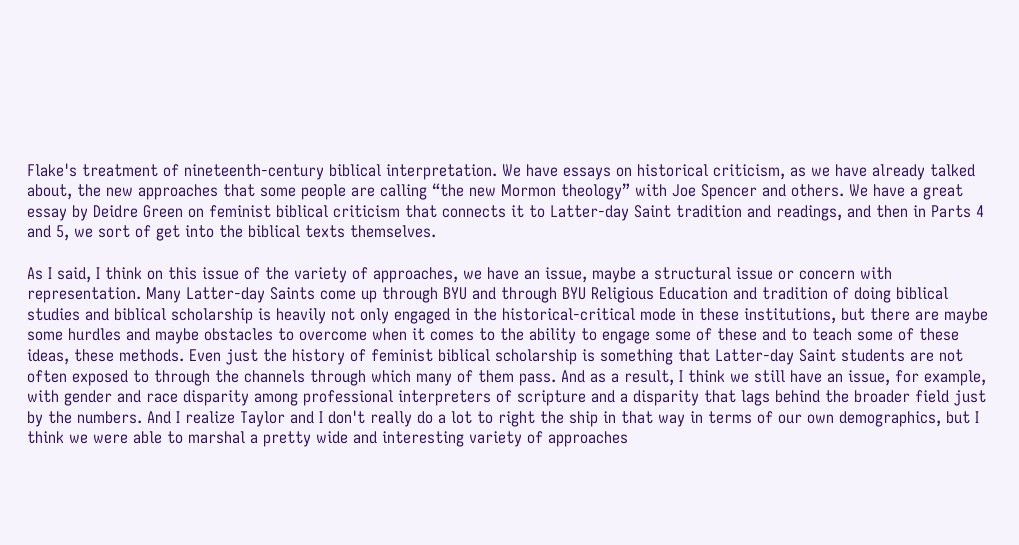Flake's treatment of nineteenth-century biblical interpretation. We have essays on historical criticism, as we have already talked about, the new approaches that some people are calling “the new Mormon theology” with Joe Spencer and others. We have a great essay by Deidre Green on feminist biblical criticism that connects it to Latter-day Saint tradition and readings, and then in Parts 4 and 5, we sort of get into the biblical texts themselves.

As I said, I think on this issue of the variety of approaches, we have an issue, maybe a structural issue or concern with representation. Many Latter-day Saints come up through BYU and through BYU Religious Education and tradition of doing biblical studies and biblical scholarship is heavily not only engaged in the historical-critical mode in these institutions, but there are maybe some hurdles and maybe obstacles to overcome when it comes to the ability to engage some of these and to teach some of these ideas, these methods. Even just the history of feminist biblical scholarship is something that Latter-day Saint students are not often exposed to through the channels through which many of them pass. And as a result, I think we still have an issue, for example, with gender and race disparity among professional interpreters of scripture and a disparity that lags behind the broader field just by the numbers. And I realize Taylor and I don't really do a lot to right the ship in that way in terms of our own demographics, but I think we were able to marshal a pretty wide and interesting variety of approaches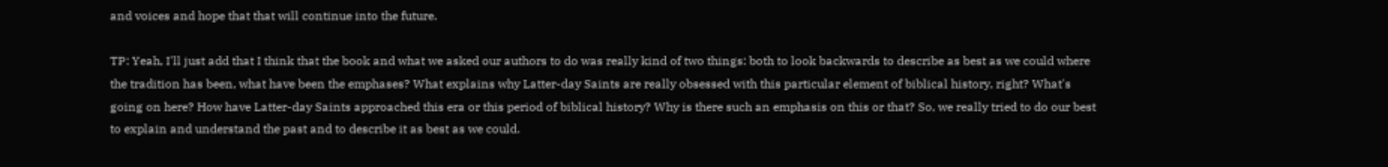and voices and hope that that will continue into the future.

TP: Yeah, I'll just add that I think that the book and what we asked our authors to do was really kind of two things: both to look backwards to describe as best as we could where the tradition has been, what have been the emphases? What explains why Latter-day Saints are really obsessed with this particular element of biblical history, right? What's going on here? How have Latter-day Saints approached this era or this period of biblical history? Why is there such an emphasis on this or that? So, we really tried to do our best to explain and understand the past and to describe it as best as we could.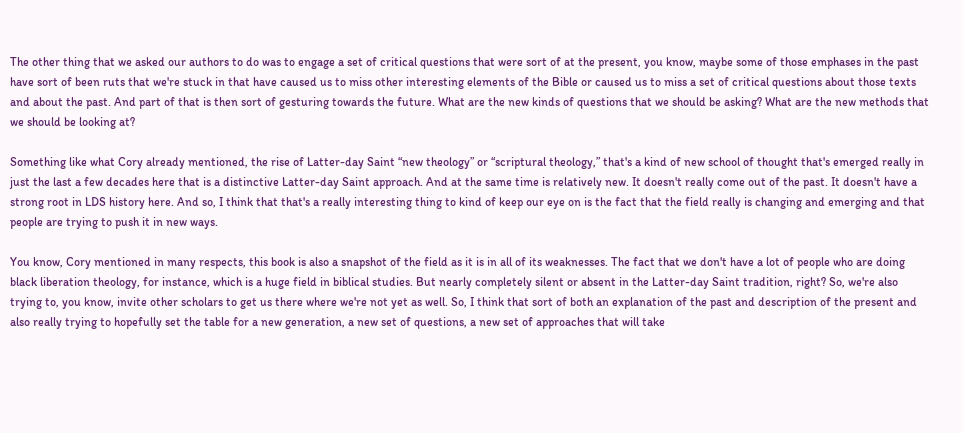The other thing that we asked our authors to do was to engage a set of critical questions that were sort of at the present, you know, maybe some of those emphases in the past have sort of been ruts that we're stuck in that have caused us to miss other interesting elements of the Bible or caused us to miss a set of critical questions about those texts and about the past. And part of that is then sort of gesturing towards the future. What are the new kinds of questions that we should be asking? What are the new methods that we should be looking at?

Something like what Cory already mentioned, the rise of Latter-day Saint “new theology” or “scriptural theology,” that's a kind of new school of thought that's emerged really in just the last a few decades here that is a distinctive Latter-day Saint approach. And at the same time is relatively new. It doesn't really come out of the past. It doesn't have a strong root in LDS history here. And so, I think that that's a really interesting thing to kind of keep our eye on is the fact that the field really is changing and emerging and that people are trying to push it in new ways.

You know, Cory mentioned in many respects, this book is also a snapshot of the field as it is in all of its weaknesses. The fact that we don't have a lot of people who are doing black liberation theology, for instance, which is a huge field in biblical studies. But nearly completely silent or absent in the Latter-day Saint tradition, right? So, we're also trying to, you know, invite other scholars to get us there where we're not yet as well. So, I think that sort of both an explanation of the past and description of the present and also really trying to hopefully set the table for a new generation, a new set of questions, a new set of approaches that will take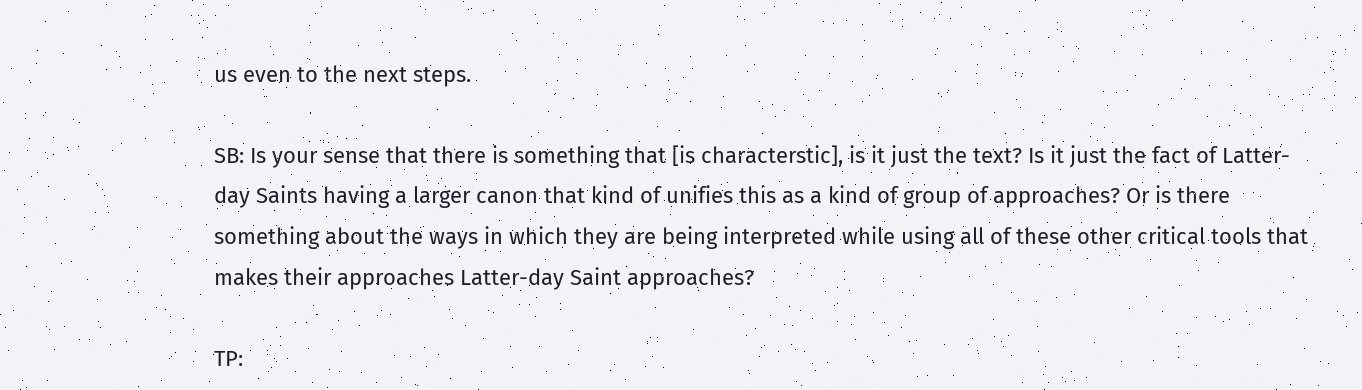us even to the next steps.

SB: Is your sense that there is something that [is characterstic], is it just the text? Is it just the fact of Latter-day Saints having a larger canon that kind of unifies this as a kind of group of approaches? Or is there something about the ways in which they are being interpreted while using all of these other critical tools that makes their approaches Latter-day Saint approaches?

TP: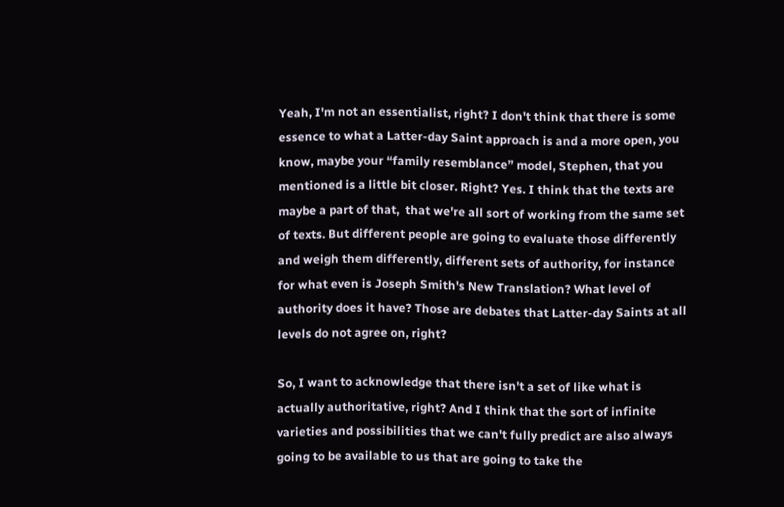Yeah, I'm not an essentialist, right? I don't think that there is some essence to what a Latter-day Saint approach is and a more open, you know, maybe your “family resemblance” model, Stephen, that you mentioned is a little bit closer. Right? Yes. I think that the texts are maybe a part of that,  that we're all sort of working from the same set of texts. But different people are going to evaluate those differently and weigh them differently, different sets of authority, for instance for what even is Joseph Smith's New Translation? What level of authority does it have? Those are debates that Latter-day Saints at all levels do not agree on, right?

So, I want to acknowledge that there isn't a set of like what is actually authoritative, right? And I think that the sort of infinite varieties and possibilities that we can't fully predict are also always going to be available to us that are going to take the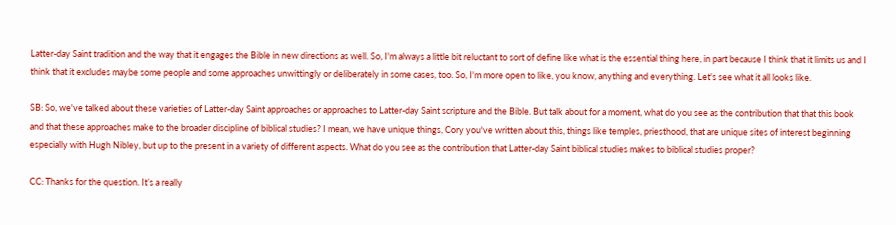Latter-day Saint tradition and the way that it engages the Bible in new directions as well. So, I'm always a little bit reluctant to sort of define like what is the essential thing here, in part because I think that it limits us and I think that it excludes maybe some people and some approaches unwittingly or deliberately in some cases, too. So, I'm more open to like, you know, anything and everything. Let's see what it all looks like.

SB: So, we've talked about these varieties of Latter-day Saint approaches or approaches to Latter-day Saint scripture and the Bible. But talk about for a moment, what do you see as the contribution that that this book and that these approaches make to the broader discipline of biblical studies? I mean, we have unique things, Cory you've written about this, things like temples, priesthood, that are unique sites of interest beginning especially with Hugh Nibley, but up to the present in a variety of different aspects. What do you see as the contribution that Latter-day Saint biblical studies makes to biblical studies proper?

CC: Thanks for the question. It’s a really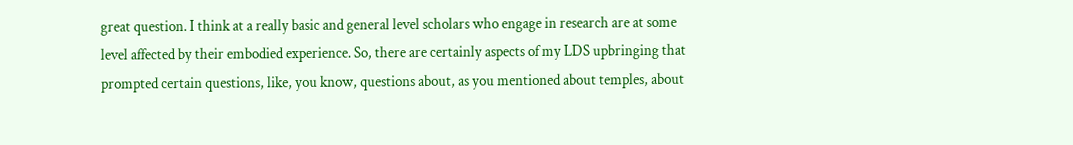great question. I think at a really basic and general level scholars who engage in research are at some level affected by their embodied experience. So, there are certainly aspects of my LDS upbringing that prompted certain questions, like, you know, questions about, as you mentioned about temples, about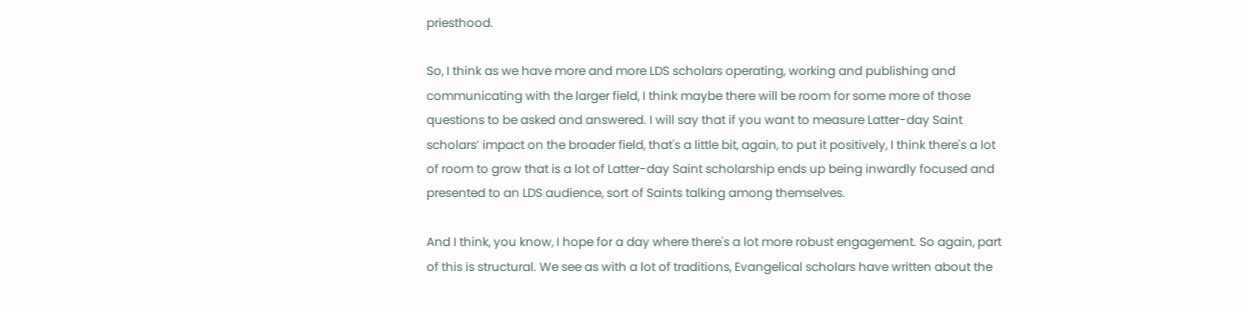priesthood.

So, I think as we have more and more LDS scholars operating, working and publishing and communicating with the larger field, I think maybe there will be room for some more of those questions to be asked and answered. I will say that if you want to measure Latter-day Saint scholars’ impact on the broader field, that's a little bit, again, to put it positively, I think there's a lot of room to grow that is a lot of Latter-day Saint scholarship ends up being inwardly focused and presented to an LDS audience, sort of Saints talking among themselves.

And I think, you know, I hope for a day where there's a lot more robust engagement. So again, part of this is structural. We see as with a lot of traditions, Evangelical scholars have written about the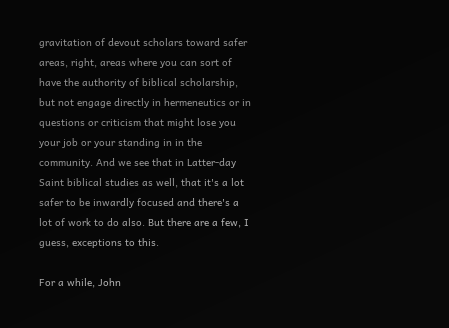gravitation of devout scholars toward safer areas, right, areas where you can sort of have the authority of biblical scholarship, but not engage directly in hermeneutics or in questions or criticism that might lose you your job or your standing in in the community. And we see that in Latter-day Saint biblical studies as well, that it's a lot safer to be inwardly focused and there's a lot of work to do also. But there are a few, I guess, exceptions to this.

For a while, John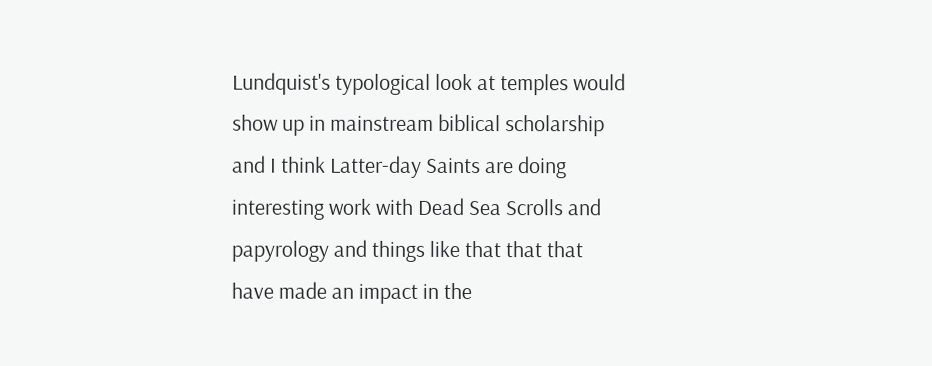Lundquist's typological look at temples would show up in mainstream biblical scholarship and I think Latter-day Saints are doing interesting work with Dead Sea Scrolls and papyrology and things like that that that have made an impact in the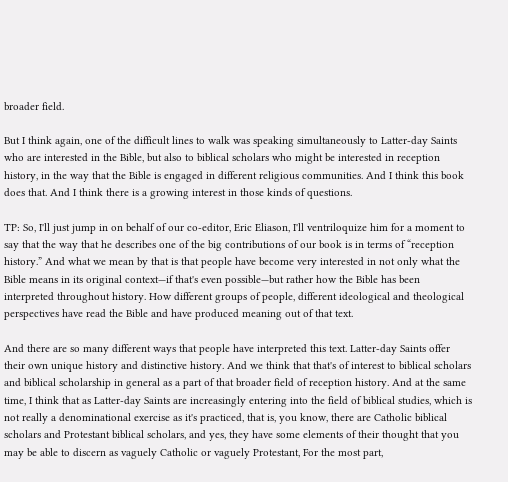broader field.

But I think again, one of the difficult lines to walk was speaking simultaneously to Latter-day Saints who are interested in the Bible, but also to biblical scholars who might be interested in reception history, in the way that the Bible is engaged in different religious communities. And I think this book does that. And I think there is a growing interest in those kinds of questions.

TP: So, I'll just jump in on behalf of our co-editor, Eric Eliason, I'll ventriloquize him for a moment to say that the way that he describes one of the big contributions of our book is in terms of “reception history.” And what we mean by that is that people have become very interested in not only what the Bible means in its original context—if that's even possible—but rather how the Bible has been interpreted throughout history. How different groups of people, different ideological and theological perspectives have read the Bible and have produced meaning out of that text.

And there are so many different ways that people have interpreted this text. Latter-day Saints offer their own unique history and distinctive history. And we think that that's of interest to biblical scholars and biblical scholarship in general as a part of that broader field of reception history. And at the same time, I think that as Latter-day Saints are increasingly entering into the field of biblical studies, which is not really a denominational exercise as it's practiced, that is, you know, there are Catholic biblical scholars and Protestant biblical scholars, and yes, they have some elements of their thought that you may be able to discern as vaguely Catholic or vaguely Protestant, For the most part,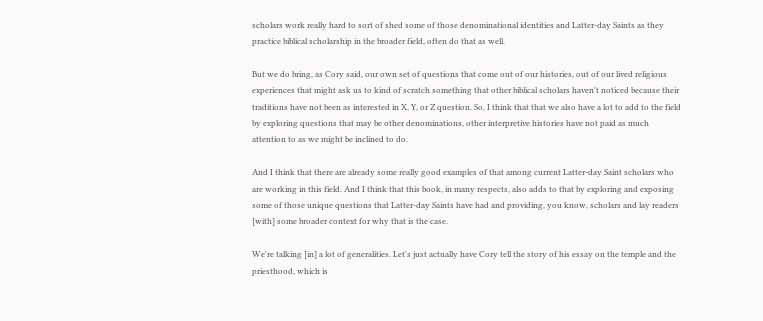scholars work really hard to sort of shed some of those denominational identities and Latter-day Saints as they practice biblical scholarship in the broader field, often do that as well.

But we do bring, as Cory said, our own set of questions that come out of our histories, out of our lived religious experiences that might ask us to kind of scratch something that other biblical scholars haven't noticed because their traditions have not been as interested in X, Y, or Z question. So, I think that that we also have a lot to add to the field by exploring questions that may be other denominations, other interpretive histories have not paid as much attention to as we might be inclined to do.

And I think that there are already some really good examples of that among current Latter-day Saint scholars who are working in this field. And I think that this book, in many respects, also adds to that by exploring and exposing some of those unique questions that Latter-day Saints have had and providing, you know, scholars and lay readers [with] some broader context for why that is the case.

We're talking [in] a lot of generalities. Let's just actually have Cory tell the story of his essay on the temple and the priesthood, which is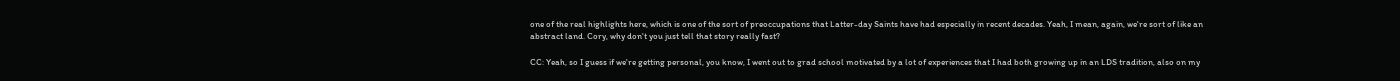one of the real highlights here, which is one of the sort of preoccupations that Latter-day Saints have had especially in recent decades. Yeah, I mean, again, we're sort of like an abstract land. Cory, why don't you just tell that story really fast?

CC: Yeah, so I guess if we're getting personal, you know, I went out to grad school motivated by a lot of experiences that I had both growing up in an LDS tradition, also on my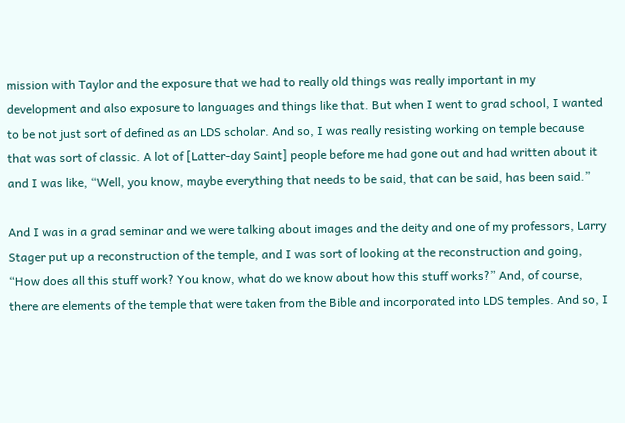mission with Taylor and the exposure that we had to really old things was really important in my development and also exposure to languages and things like that. But when I went to grad school, I wanted to be not just sort of defined as an LDS scholar. And so, I was really resisting working on temple because that was sort of classic. A lot of [Latter-day Saint] people before me had gone out and had written about it and I was like, “Well, you know, maybe everything that needs to be said, that can be said, has been said.”

And I was in a grad seminar and we were talking about images and the deity and one of my professors, Larry Stager put up a reconstruction of the temple, and I was sort of looking at the reconstruction and going, “How does all this stuff work? You know, what do we know about how this stuff works?” And, of course, there are elements of the temple that were taken from the Bible and incorporated into LDS temples. And so, I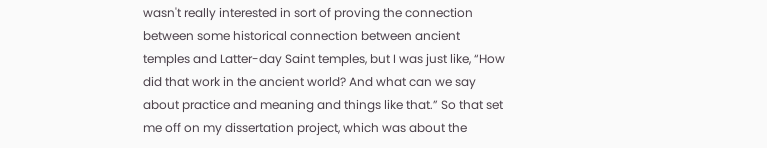wasn't really interested in sort of proving the connection between some historical connection between ancient temples and Latter-day Saint temples, but I was just like, “How did that work in the ancient world? And what can we say about practice and meaning and things like that.” So that set me off on my dissertation project, which was about the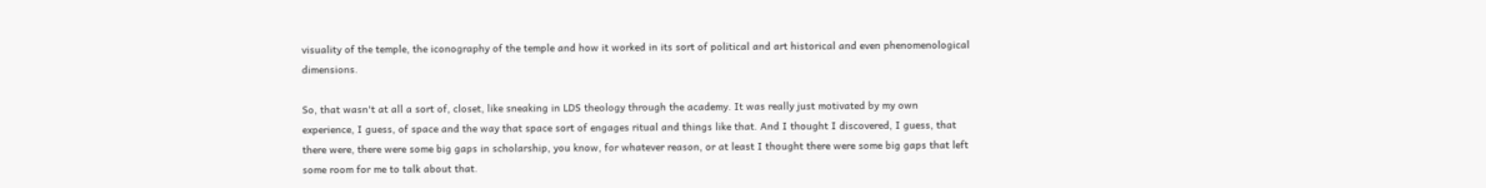visuality of the temple, the iconography of the temple and how it worked in its sort of political and art historical and even phenomenological dimensions.

So, that wasn't at all a sort of, closet, like sneaking in LDS theology through the academy. It was really just motivated by my own experience, I guess, of space and the way that space sort of engages ritual and things like that. And I thought I discovered, I guess, that there were, there were some big gaps in scholarship, you know, for whatever reason, or at least I thought there were some big gaps that left some room for me to talk about that.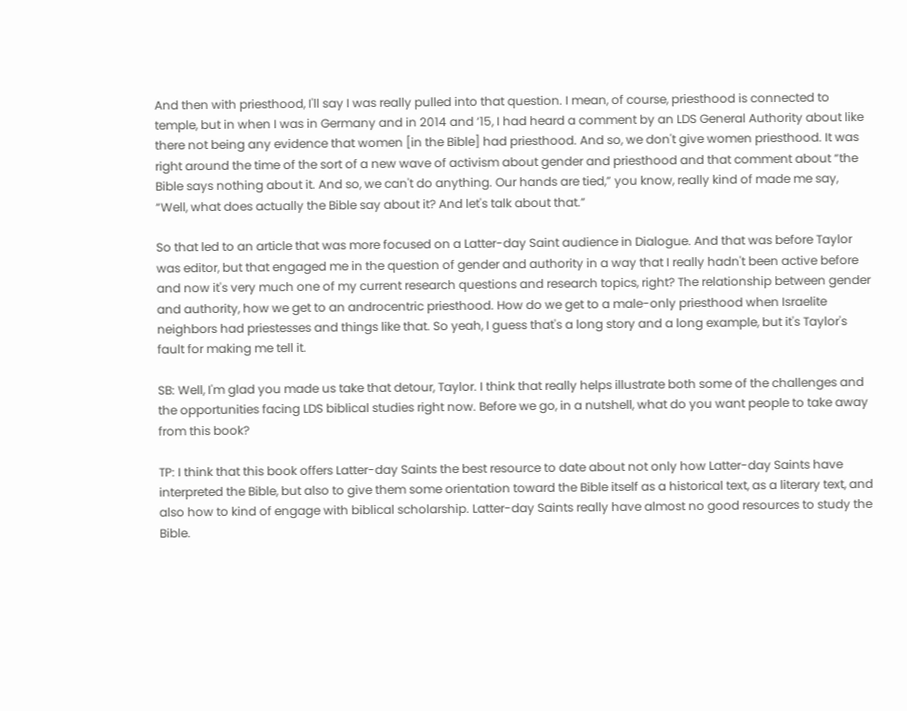And then with priesthood, I'll say I was really pulled into that question. I mean, of course, priesthood is connected to temple, but in when I was in Germany and in 2014 and ‘15, I had heard a comment by an LDS General Authority about like there not being any evidence that women [in the Bible] had priesthood. And so, we don't give women priesthood. It was right around the time of the sort of a new wave of activism about gender and priesthood and that comment about “the Bible says nothing about it. And so, we can't do anything. Our hands are tied,” you know, really kind of made me say, “Well, what does actually the Bible say about it? And let's talk about that.”

So that led to an article that was more focused on a Latter-day Saint audience in Dialogue. And that was before Taylor was editor, but that engaged me in the question of gender and authority in a way that I really hadn't been active before and now it's very much one of my current research questions and research topics, right? The relationship between gender and authority, how we get to an androcentric priesthood. How do we get to a male-only priesthood when Israelite neighbors had priestesses and things like that. So yeah, I guess that's a long story and a long example, but it's Taylor's fault for making me tell it.

SB: Well, I'm glad you made us take that detour, Taylor. I think that really helps illustrate both some of the challenges and the opportunities facing LDS biblical studies right now. Before we go, in a nutshell, what do you want people to take away from this book?

TP: I think that this book offers Latter-day Saints the best resource to date about not only how Latter-day Saints have interpreted the Bible, but also to give them some orientation toward the Bible itself as a historical text, as a literary text, and also how to kind of engage with biblical scholarship. Latter-day Saints really have almost no good resources to study the Bible.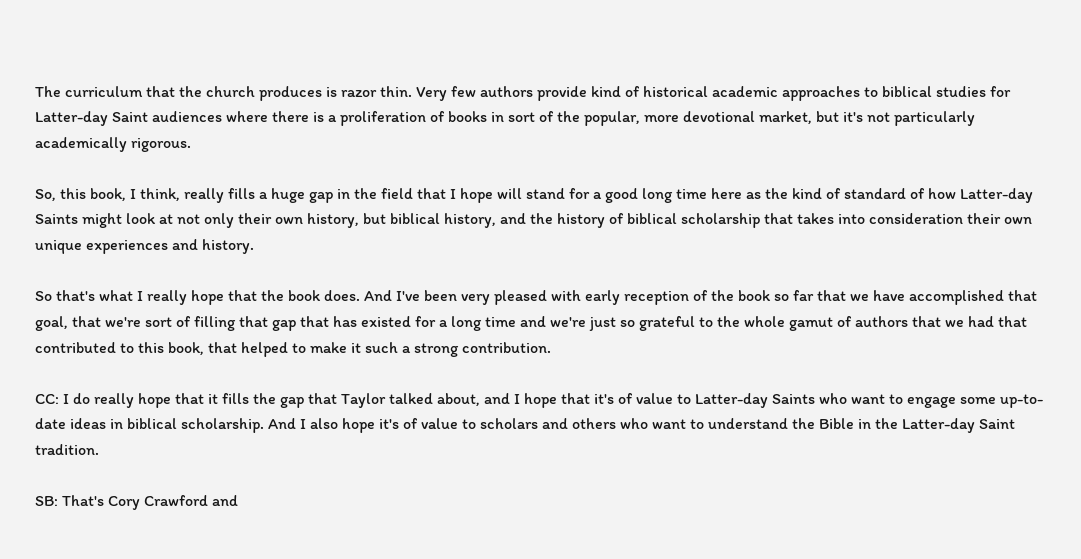The curriculum that the church produces is razor thin. Very few authors provide kind of historical academic approaches to biblical studies for Latter-day Saint audiences where there is a proliferation of books in sort of the popular, more devotional market, but it's not particularly academically rigorous.

So, this book, I think, really fills a huge gap in the field that I hope will stand for a good long time here as the kind of standard of how Latter-day Saints might look at not only their own history, but biblical history, and the history of biblical scholarship that takes into consideration their own unique experiences and history.

So that's what I really hope that the book does. And I've been very pleased with early reception of the book so far that we have accomplished that goal, that we're sort of filling that gap that has existed for a long time and we're just so grateful to the whole gamut of authors that we had that contributed to this book, that helped to make it such a strong contribution.

CC: I do really hope that it fills the gap that Taylor talked about, and I hope that it's of value to Latter-day Saints who want to engage some up-to-date ideas in biblical scholarship. And I also hope it's of value to scholars and others who want to understand the Bible in the Latter-day Saint tradition.

SB: That's Cory Crawford and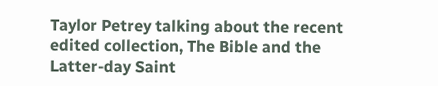Taylor Petrey talking about the recent edited collection, The Bible and the Latter-day Saint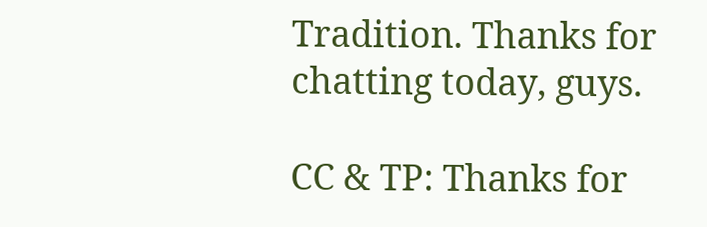Tradition. Thanks for chatting today, guys.

CC & TP: Thanks for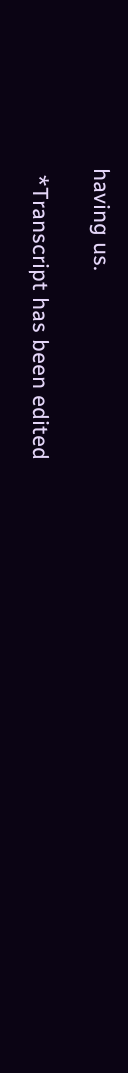having us.

 *Transcript has been edited